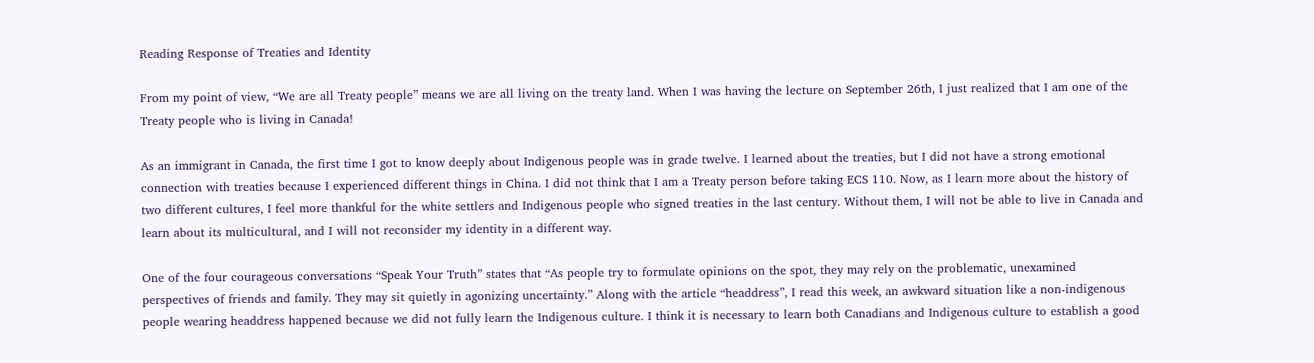Reading Response of Treaties and Identity

From my point of view, “We are all Treaty people” means we are all living on the treaty land. When I was having the lecture on September 26th, I just realized that I am one of the Treaty people who is living in Canada!

As an immigrant in Canada, the first time I got to know deeply about Indigenous people was in grade twelve. I learned about the treaties, but I did not have a strong emotional connection with treaties because I experienced different things in China. I did not think that I am a Treaty person before taking ECS 110. Now, as I learn more about the history of two different cultures, I feel more thankful for the white settlers and Indigenous people who signed treaties in the last century. Without them, I will not be able to live in Canada and learn about its multicultural, and I will not reconsider my identity in a different way.

One of the four courageous conversations “Speak Your Truth” states that “As people try to formulate opinions on the spot, they may rely on the problematic, unexamined perspectives of friends and family. They may sit quietly in agonizing uncertainty.” Along with the article “headdress”, I read this week, an awkward situation like a non-indigenous people wearing headdress happened because we did not fully learn the Indigenous culture. I think it is necessary to learn both Canadians and Indigenous culture to establish a good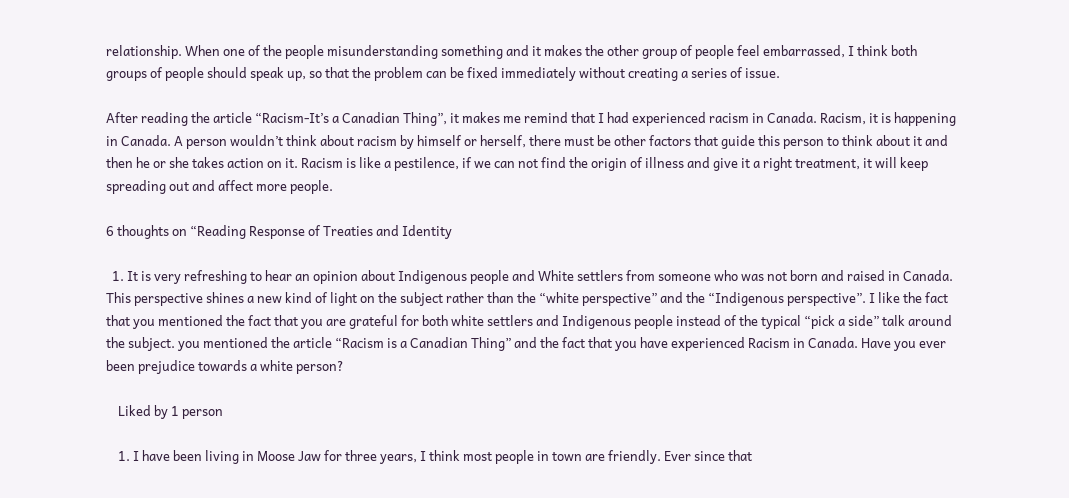relationship. When one of the people misunderstanding something and it makes the other group of people feel embarrassed, I think both groups of people should speak up, so that the problem can be fixed immediately without creating a series of issue.

After reading the article “Racism-It’s a Canadian Thing”, it makes me remind that I had experienced racism in Canada. Racism, it is happening in Canada. A person wouldn’t think about racism by himself or herself, there must be other factors that guide this person to think about it and then he or she takes action on it. Racism is like a pestilence, if we can not find the origin of illness and give it a right treatment, it will keep spreading out and affect more people.

6 thoughts on “Reading Response of Treaties and Identity

  1. It is very refreshing to hear an opinion about Indigenous people and White settlers from someone who was not born and raised in Canada. This perspective shines a new kind of light on the subject rather than the “white perspective” and the “Indigenous perspective”. I like the fact that you mentioned the fact that you are grateful for both white settlers and Indigenous people instead of the typical “pick a side” talk around the subject. you mentioned the article “Racism is a Canadian Thing” and the fact that you have experienced Racism in Canada. Have you ever been prejudice towards a white person?

    Liked by 1 person

    1. I have been living in Moose Jaw for three years, I think most people in town are friendly. Ever since that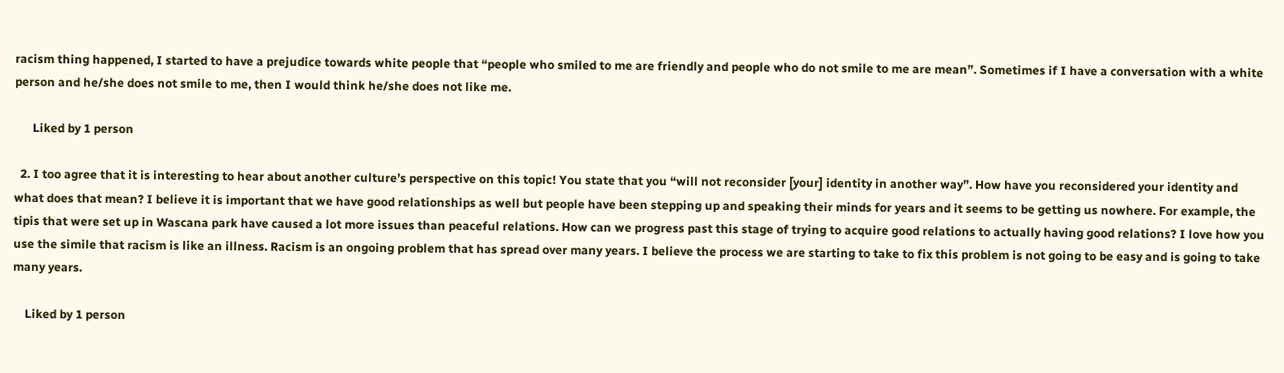racism thing happened, I started to have a prejudice towards white people that “people who smiled to me are friendly and people who do not smile to me are mean”. Sometimes if I have a conversation with a white person and he/she does not smile to me, then I would think he/she does not like me.

      Liked by 1 person

  2. I too agree that it is interesting to hear about another culture’s perspective on this topic! You state that you “will not reconsider [your] identity in another way”. How have you reconsidered your identity and what does that mean? I believe it is important that we have good relationships as well but people have been stepping up and speaking their minds for years and it seems to be getting us nowhere. For example, the tipis that were set up in Wascana park have caused a lot more issues than peaceful relations. How can we progress past this stage of trying to acquire good relations to actually having good relations? I love how you use the simile that racism is like an illness. Racism is an ongoing problem that has spread over many years. I believe the process we are starting to take to fix this problem is not going to be easy and is going to take many years.

    Liked by 1 person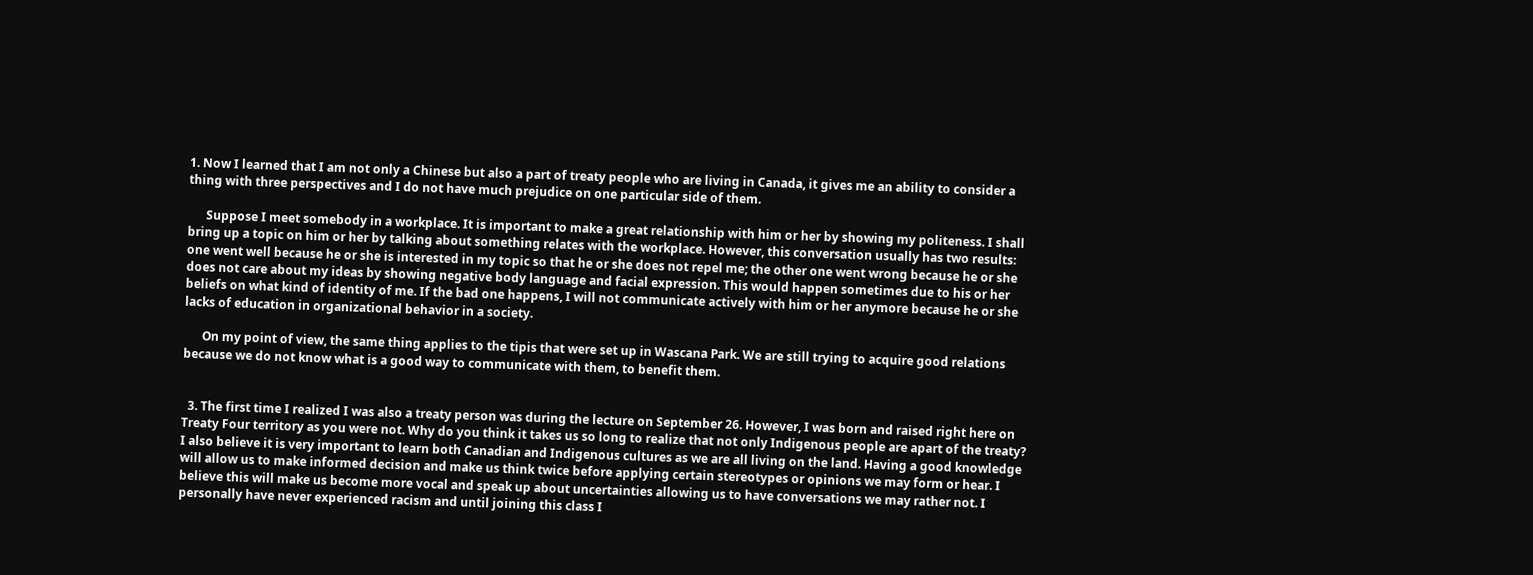1. Now I learned that I am not only a Chinese but also a part of treaty people who are living in Canada, it gives me an ability to consider a thing with three perspectives and I do not have much prejudice on one particular side of them.

      Suppose I meet somebody in a workplace. It is important to make a great relationship with him or her by showing my politeness. I shall bring up a topic on him or her by talking about something relates with the workplace. However, this conversation usually has two results: one went well because he or she is interested in my topic so that he or she does not repel me; the other one went wrong because he or she does not care about my ideas by showing negative body language and facial expression. This would happen sometimes due to his or her beliefs on what kind of identity of me. If the bad one happens, I will not communicate actively with him or her anymore because he or she lacks of education in organizational behavior in a society.

      On my point of view, the same thing applies to the tipis that were set up in Wascana Park. We are still trying to acquire good relations because we do not know what is a good way to communicate with them, to benefit them.


  3. The first time I realized I was also a treaty person was during the lecture on September 26. However, I was born and raised right here on Treaty Four territory as you were not. Why do you think it takes us so long to realize that not only Indigenous people are apart of the treaty? I also believe it is very important to learn both Canadian and Indigenous cultures as we are all living on the land. Having a good knowledge will allow us to make informed decision and make us think twice before applying certain stereotypes or opinions we may form or hear. I believe this will make us become more vocal and speak up about uncertainties allowing us to have conversations we may rather not. I personally have never experienced racism and until joining this class I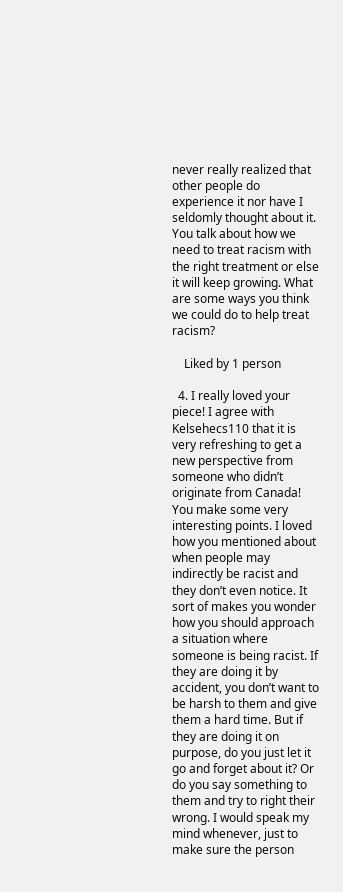never really realized that other people do experience it nor have I seldomly thought about it. You talk about how we need to treat racism with the right treatment or else it will keep growing. What are some ways you think we could do to help treat racism?

    Liked by 1 person

  4. I really loved your piece! I agree with Kelsehecs110 that it is very refreshing to get a new perspective from someone who didn’t originate from Canada! You make some very interesting points. I loved how you mentioned about when people may indirectly be racist and they don’t even notice. It sort of makes you wonder how you should approach a situation where someone is being racist. If they are doing it by accident, you don’t want to be harsh to them and give them a hard time. But if they are doing it on purpose, do you just let it go and forget about it? Or do you say something to them and try to right their wrong. I would speak my mind whenever, just to make sure the person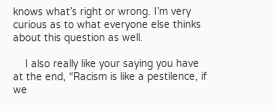knows what’s right or wrong. I’m very curious as to what everyone else thinks about this question as well.

    I also really like your saying you have at the end, “Racism is like a pestilence, if we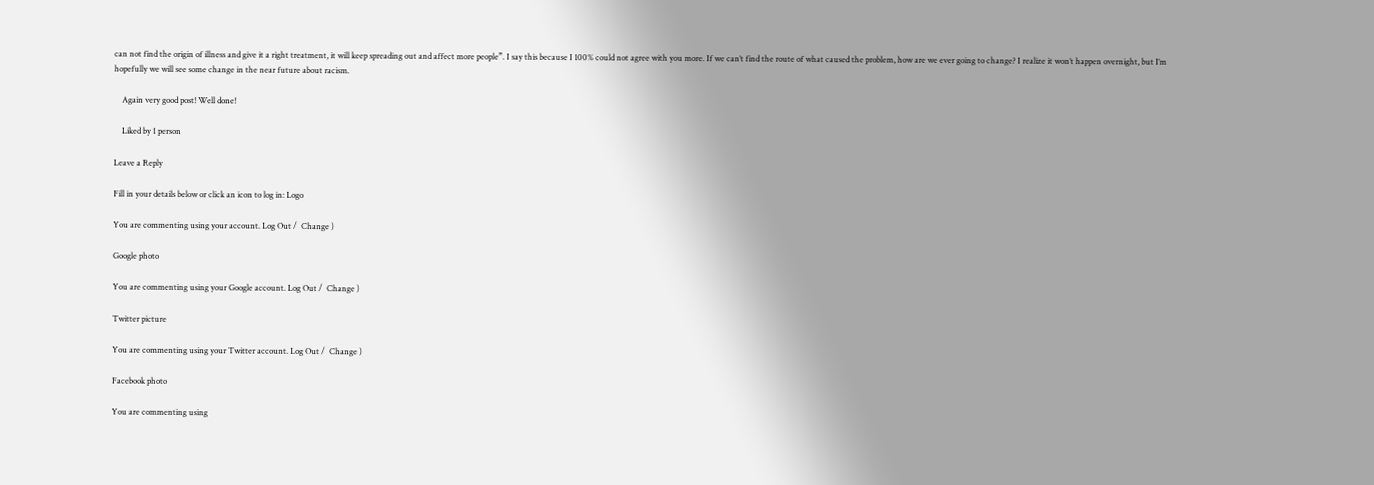can not find the origin of illness and give it a right treatment, it will keep spreading out and affect more people”. I say this because I 100% could not agree with you more. If we can’t find the route of what caused the problem, how are we ever going to change? I realize it won’t happen overnight, but I’m hopefully we will see some change in the near future about racism.

    Again very good post! Well done!

    Liked by 1 person

Leave a Reply

Fill in your details below or click an icon to log in: Logo

You are commenting using your account. Log Out /  Change )

Google photo

You are commenting using your Google account. Log Out /  Change )

Twitter picture

You are commenting using your Twitter account. Log Out /  Change )

Facebook photo

You are commenting using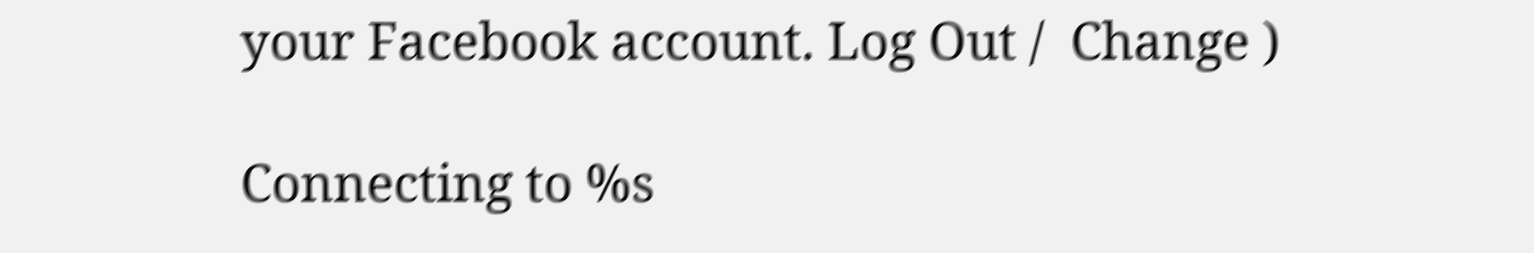your Facebook account. Log Out /  Change )

Connecting to %s